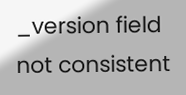_version field not consistent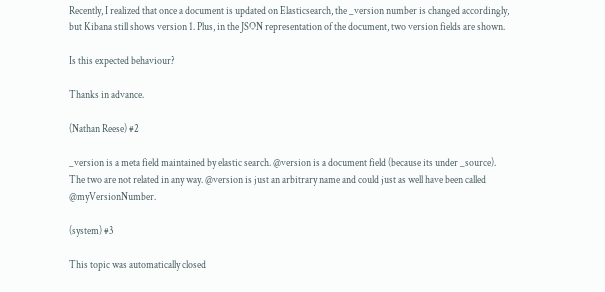Recently, I realized that once a document is updated on Elasticsearch, the _version number is changed accordingly, but Kibana still shows version 1. Plus, in the JSON representation of the document, two version fields are shown.

Is this expected behaviour?

Thanks in advance.

(Nathan Reese) #2

_version is a meta field maintained by elastic search. @version is a document field (because its under _source). The two are not related in any way. @version is just an arbitrary name and could just as well have been called @myVersionNumber.

(system) #3

This topic was automatically closed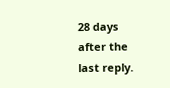28 days after the last reply.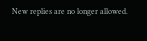New replies are no longer allowed.